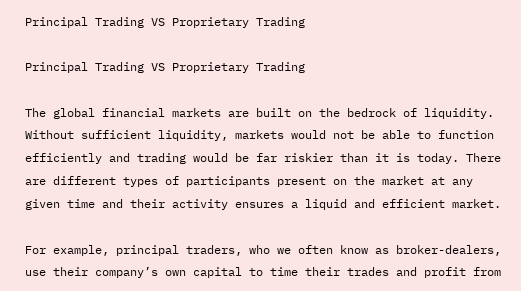Principal Trading VS Proprietary Trading

Principal Trading VS Proprietary Trading

The global financial markets are built on the bedrock of liquidity. Without sufficient liquidity, markets would not be able to function efficiently and trading would be far riskier than it is today. There are different types of participants present on the market at any given time and their activity ensures a liquid and efficient market.

For example, principal traders, who we often know as broker-dealers, use their company’s own capital to time their trades and profit from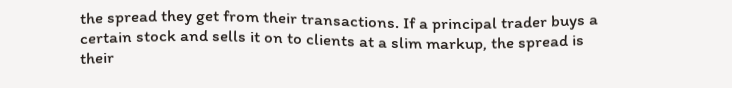the spread they get from their transactions. If a principal trader buys a certain stock and sells it on to clients at a slim markup, the spread is their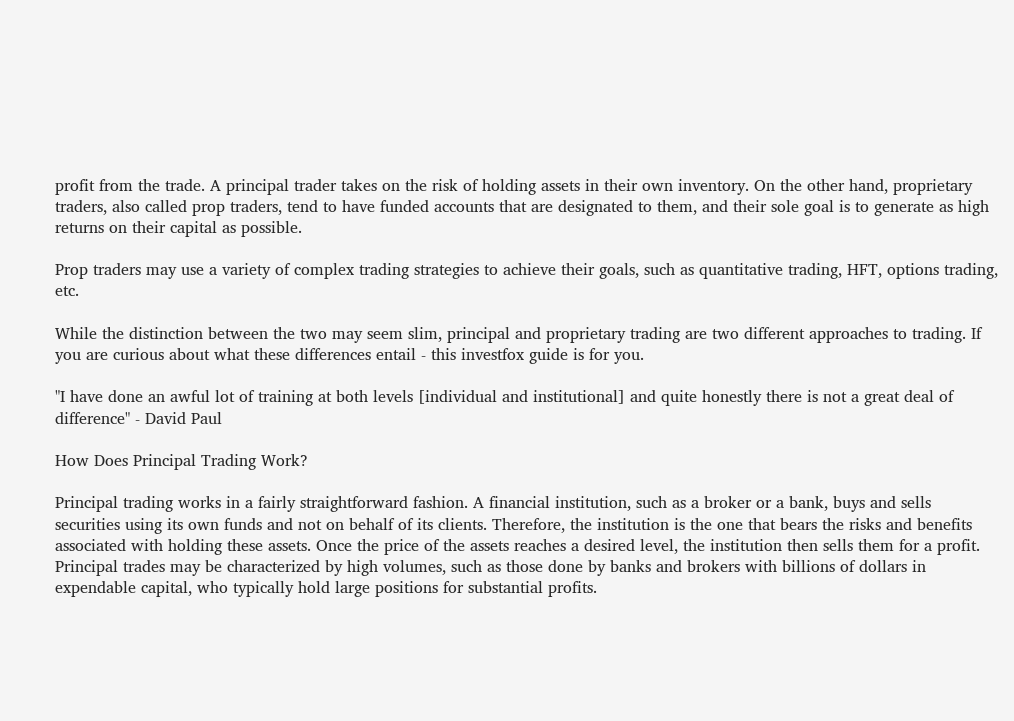profit from the trade. A principal trader takes on the risk of holding assets in their own inventory. On the other hand, proprietary traders, also called prop traders, tend to have funded accounts that are designated to them, and their sole goal is to generate as high returns on their capital as possible.

Prop traders may use a variety of complex trading strategies to achieve their goals, such as quantitative trading, HFT, options trading, etc.

While the distinction between the two may seem slim, principal and proprietary trading are two different approaches to trading. If you are curious about what these differences entail - this investfox guide is for you.

"I have done an awful lot of training at both levels [individual and institutional] and quite honestly there is not a great deal of difference" - David Paul

How Does Principal Trading Work?

Principal trading works in a fairly straightforward fashion. A financial institution, such as a broker or a bank, buys and sells securities using its own funds and not on behalf of its clients. Therefore, the institution is the one that bears the risks and benefits associated with holding these assets. Once the price of the assets reaches a desired level, the institution then sells them for a profit. Principal trades may be characterized by high volumes, such as those done by banks and brokers with billions of dollars in expendable capital, who typically hold large positions for substantial profits.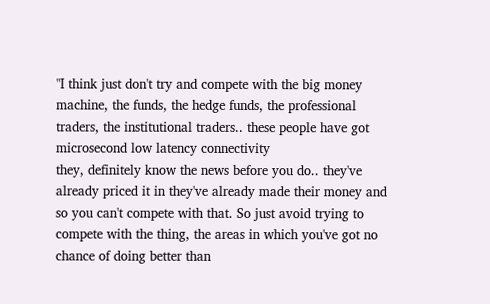"I think just don't try and compete with the big money machine, the funds, the hedge funds, the professional traders, the institutional traders.. these people have got microsecond low latency connectivity
they, definitely know the news before you do.. they've already priced it in they've already made their money and so you can't compete with that. So just avoid trying to compete with the thing, the areas in which you've got no chance of doing better than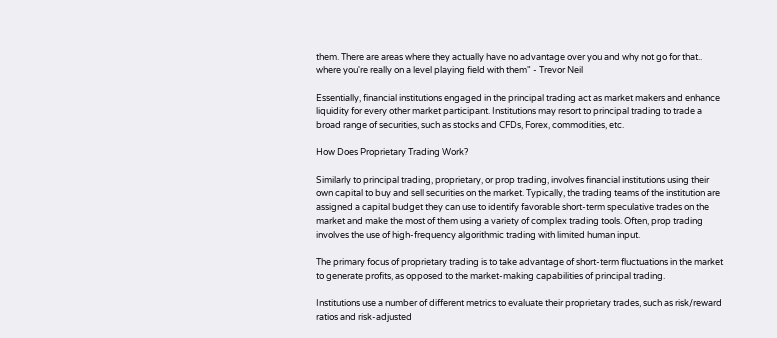them. There are areas where they actually have no advantage over you and why not go for that.. where you're really on a level playing field with them" - Trevor Neil

Essentially, financial institutions engaged in the principal trading act as market makers and enhance liquidity for every other market participant. Institutions may resort to principal trading to trade a broad range of securities, such as stocks and CFDs, Forex, commodities, etc.

How Does Proprietary Trading Work?

Similarly to principal trading, proprietary, or prop trading, involves financial institutions using their own capital to buy and sell securities on the market. Typically, the trading teams of the institution are assigned a capital budget they can use to identify favorable short-term speculative trades on the market and make the most of them using a variety of complex trading tools. Often, prop trading involves the use of high-frequency algorithmic trading with limited human input.

The primary focus of proprietary trading is to take advantage of short-term fluctuations in the market to generate profits, as opposed to the market-making capabilities of principal trading.

Institutions use a number of different metrics to evaluate their proprietary trades, such as risk/reward ratios and risk-adjusted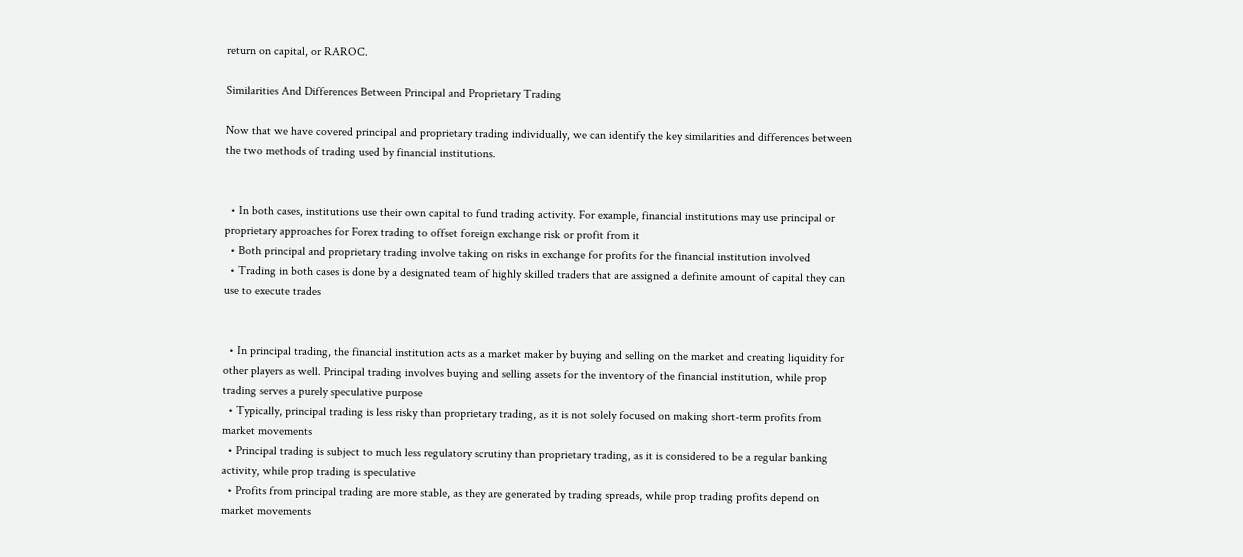return on capital, or RAROC.

Similarities And Differences Between Principal and Proprietary Trading

Now that we have covered principal and proprietary trading individually, we can identify the key similarities and differences between the two methods of trading used by financial institutions.


  • In both cases, institutions use their own capital to fund trading activity. For example, financial institutions may use principal or proprietary approaches for Forex trading to offset foreign exchange risk or profit from it
  • Both principal and proprietary trading involve taking on risks in exchange for profits for the financial institution involved
  • Trading in both cases is done by a designated team of highly skilled traders that are assigned a definite amount of capital they can use to execute trades


  • In principal trading, the financial institution acts as a market maker by buying and selling on the market and creating liquidity for other players as well. Principal trading involves buying and selling assets for the inventory of the financial institution, while prop trading serves a purely speculative purpose
  • Typically, principal trading is less risky than proprietary trading, as it is not solely focused on making short-term profits from market movements
  • Principal trading is subject to much less regulatory scrutiny than proprietary trading, as it is considered to be a regular banking activity, while prop trading is speculative
  • Profits from principal trading are more stable, as they are generated by trading spreads, while prop trading profits depend on market movements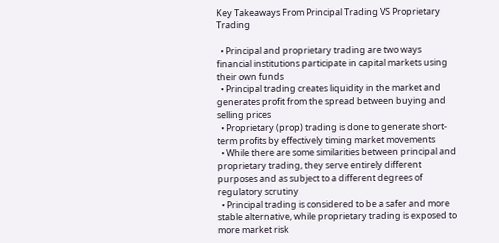Key Takeaways From Principal Trading VS Proprietary Trading

  • Principal and proprietary trading are two ways financial institutions participate in capital markets using their own funds
  • Principal trading creates liquidity in the market and generates profit from the spread between buying and selling prices
  • Proprietary (prop) trading is done to generate short-term profits by effectively timing market movements
  • While there are some similarities between principal and proprietary trading, they serve entirely different purposes and as subject to a different degrees of regulatory scrutiny
  • Principal trading is considered to be a safer and more stable alternative, while proprietary trading is exposed to more market risk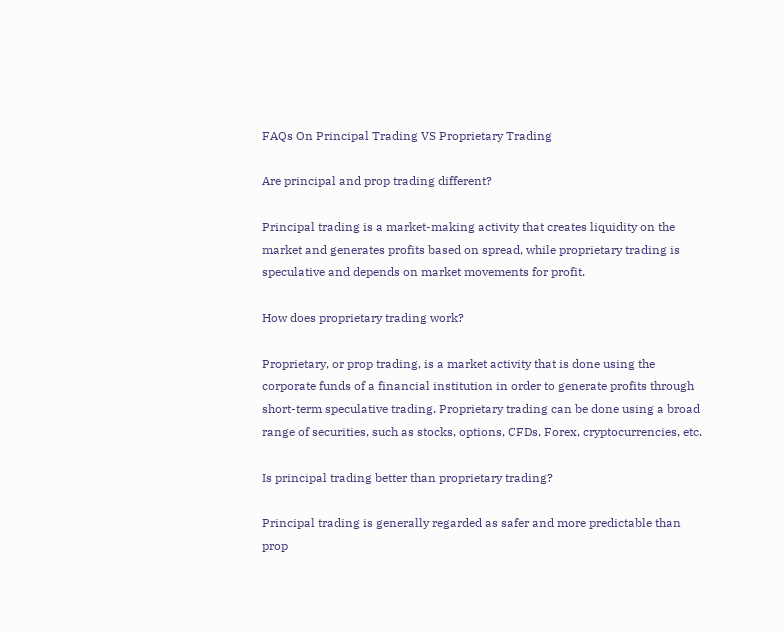FAQs On Principal Trading VS Proprietary Trading

Are principal and prop trading different?

Principal trading is a market-making activity that creates liquidity on the market and generates profits based on spread, while proprietary trading is speculative and depends on market movements for profit.

How does proprietary trading work?

Proprietary, or prop trading, is a market activity that is done using the corporate funds of a financial institution in order to generate profits through short-term speculative trading. Proprietary trading can be done using a broad range of securities, such as stocks, options, CFDs, Forex, cryptocurrencies, etc.

Is principal trading better than proprietary trading?

Principal trading is generally regarded as safer and more predictable than prop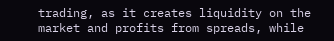trading, as it creates liquidity on the market and profits from spreads, while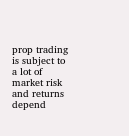prop trading is subject to a lot of market risk and returns depend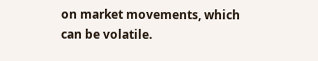on market movements, which can be volatile.